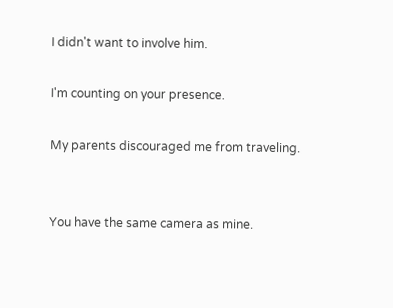I didn't want to involve him.

I'm counting on your presence.

My parents discouraged me from traveling.


You have the same camera as mine.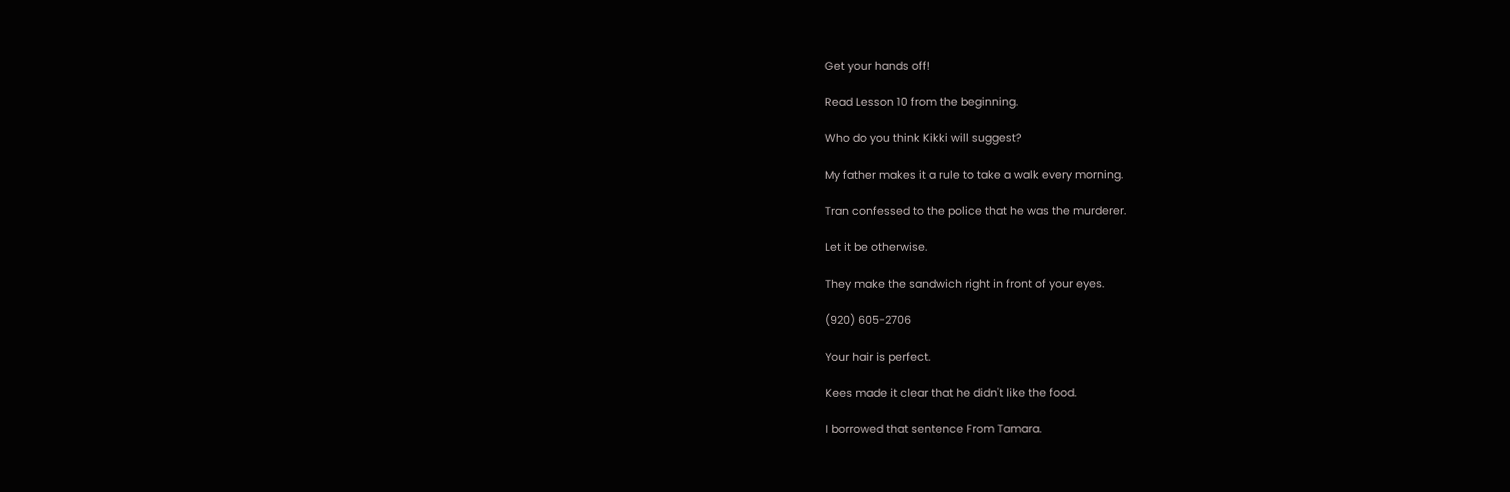Get your hands off!

Read Lesson 10 from the beginning.

Who do you think Kikki will suggest?

My father makes it a rule to take a walk every morning.

Tran confessed to the police that he was the murderer.

Let it be otherwise.

They make the sandwich right in front of your eyes.

(920) 605-2706

Your hair is perfect.

Kees made it clear that he didn't like the food.

I borrowed that sentence From Tamara.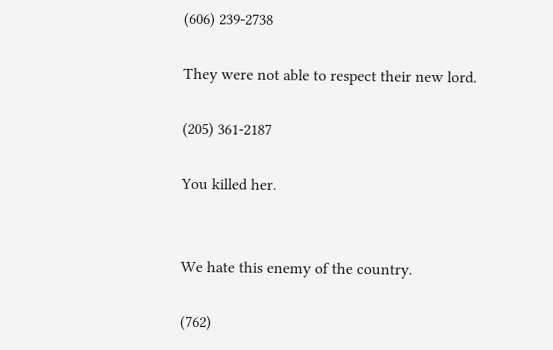(606) 239-2738

They were not able to respect their new lord.

(205) 361-2187

You killed her.


We hate this enemy of the country.

(762)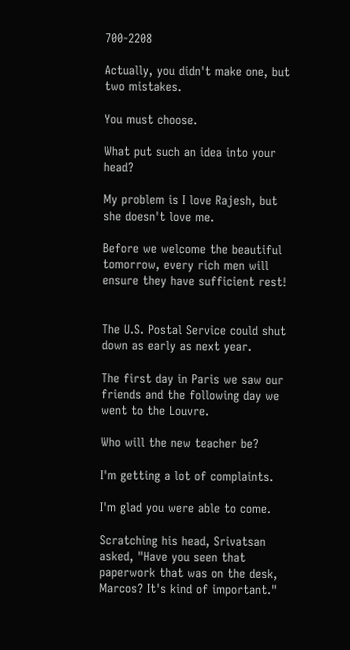700-2208

Actually, you didn't make one, but two mistakes.

You must choose.

What put such an idea into your head?

My problem is I love Rajesh, but she doesn't love me.

Before we welcome the beautiful tomorrow, every rich men will ensure they have sufficient rest!


The U.S. Postal Service could shut down as early as next year.

The first day in Paris we saw our friends and the following day we went to the Louvre.

Who will the new teacher be?

I'm getting a lot of complaints.

I'm glad you were able to come.

Scratching his head, Srivatsan asked, "Have you seen that paperwork that was on the desk, Marcos? It's kind of important."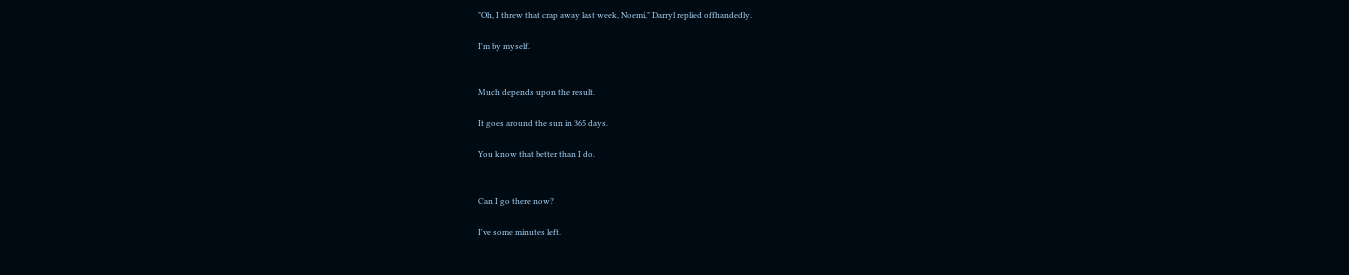"Oh, I threw that crap away last week, Noemi," Darryl replied offhandedly.

I'm by myself.


Much depends upon the result.

It goes around the sun in 365 days.

You know that better than I do.


Can I go there now?

I've some minutes left.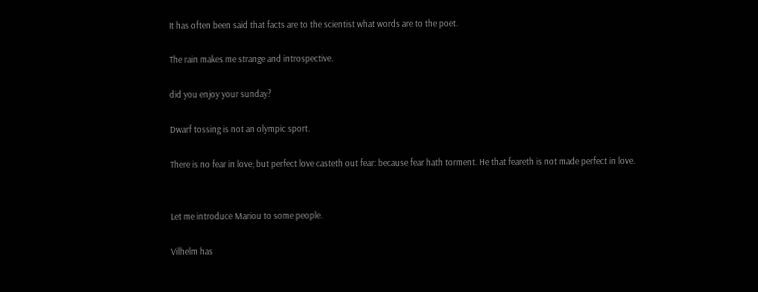It has often been said that facts are to the scientist what words are to the poet.

The rain makes me strange and introspective.

did you enjoy your sunday?

Dwarf tossing is not an olympic sport.

There is no fear in love; but perfect love casteth out fear: because fear hath torment. He that feareth is not made perfect in love.


Let me introduce Mariou to some people.

Vilhelm has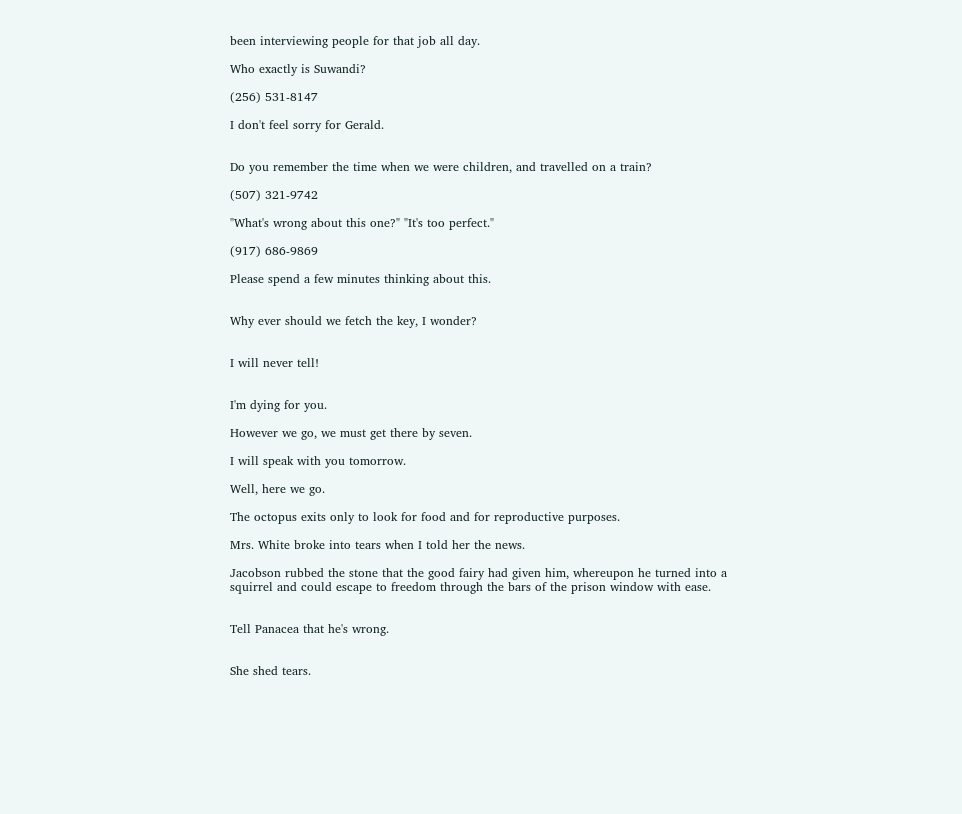been interviewing people for that job all day.

Who exactly is Suwandi?

(256) 531-8147

I don't feel sorry for Gerald.


Do you remember the time when we were children, and travelled on a train?

(507) 321-9742

"What's wrong about this one?" "It's too perfect."

(917) 686-9869

Please spend a few minutes thinking about this.


Why ever should we fetch the key, I wonder?


I will never tell!


I'm dying for you.

However we go, we must get there by seven.

I will speak with you tomorrow.

Well, here we go.

The octopus exits only to look for food and for reproductive purposes.

Mrs. White broke into tears when I told her the news.

Jacobson rubbed the stone that the good fairy had given him, whereupon he turned into a squirrel and could escape to freedom through the bars of the prison window with ease.


Tell Panacea that he's wrong.


She shed tears.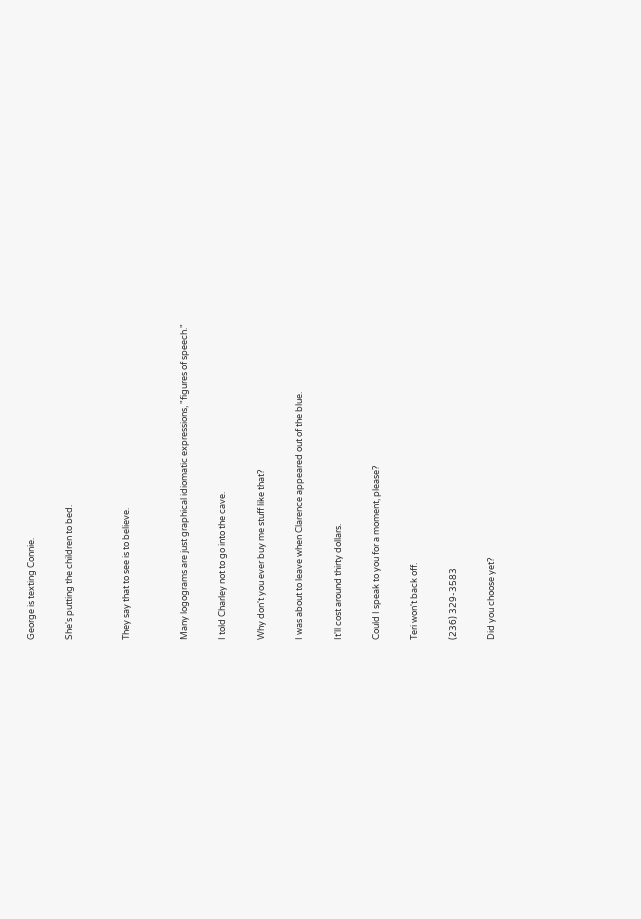George is texting Connie.

She's putting the children to bed.


They say that to see is to believe.


Many logograms are just graphical idiomatic expressions, "figures of speech."

I told Charley not to go into the cave.

Why don't you ever buy me stuff like that?

I was about to leave when Clarence appeared out of the blue.

It'll cost around thirty dollars.

Could I speak to you for a moment, please?

Teri won't back off.

(236) 329-3583

Did you choose yet?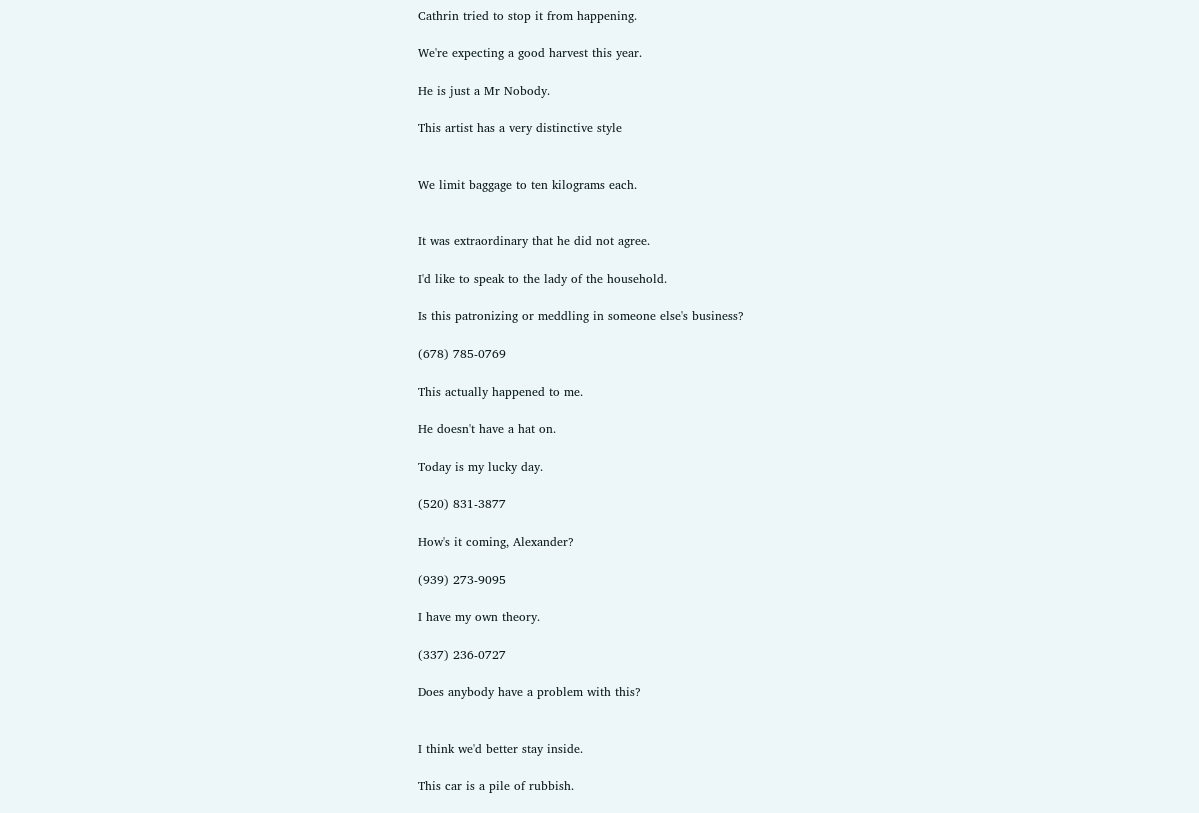Cathrin tried to stop it from happening.

We're expecting a good harvest this year.

He is just a Mr Nobody.

This artist has a very distinctive style


We limit baggage to ten kilograms each.


It was extraordinary that he did not agree.

I'd like to speak to the lady of the household.

Is this patronizing or meddling in someone else's business?

(678) 785-0769

This actually happened to me.

He doesn't have a hat on.

Today is my lucky day.

(520) 831-3877

How's it coming, Alexander?

(939) 273-9095

I have my own theory.

(337) 236-0727

Does anybody have a problem with this?


I think we'd better stay inside.

This car is a pile of rubbish.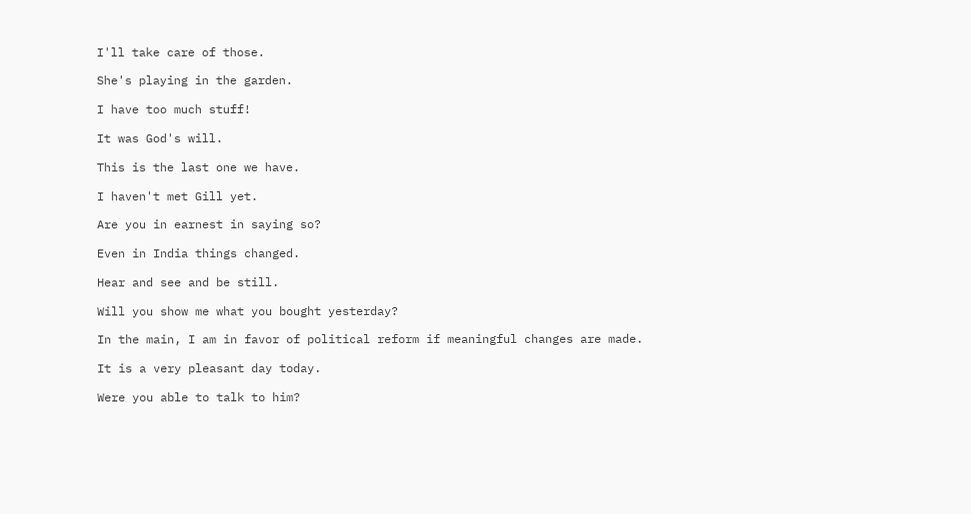I'll take care of those.

She's playing in the garden.

I have too much stuff!

It was God's will.

This is the last one we have.

I haven't met Gill yet.

Are you in earnest in saying so?

Even in India things changed.

Hear and see and be still.

Will you show me what you bought yesterday?

In the main, I am in favor of political reform if meaningful changes are made.

It is a very pleasant day today.

Were you able to talk to him?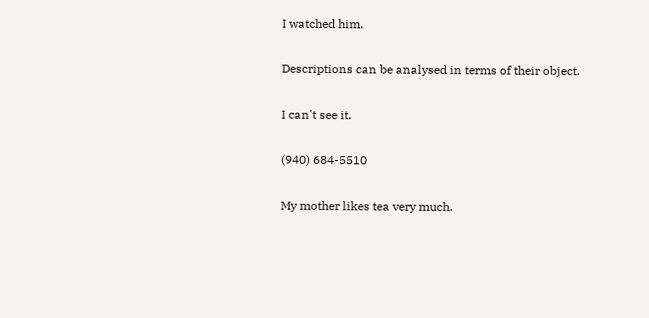I watched him.

Descriptions can be analysed in terms of their object.

I can't see it.

(940) 684-5510

My mother likes tea very much.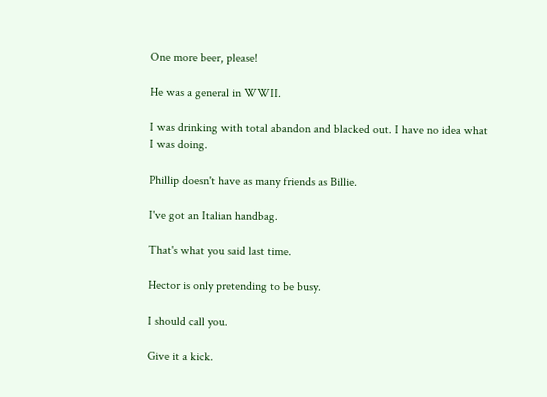One more beer, please!

He was a general in WWII.

I was drinking with total abandon and blacked out. I have no idea what I was doing.

Phillip doesn't have as many friends as Billie.

I've got an Italian handbag.

That's what you said last time.

Hector is only pretending to be busy.

I should call you.

Give it a kick.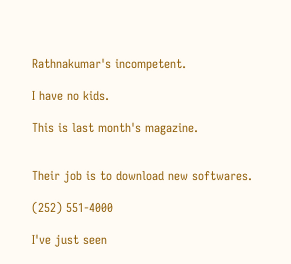Rathnakumar's incompetent.

I have no kids.

This is last month's magazine.


Their job is to download new softwares.

(252) 551-4000

I've just seen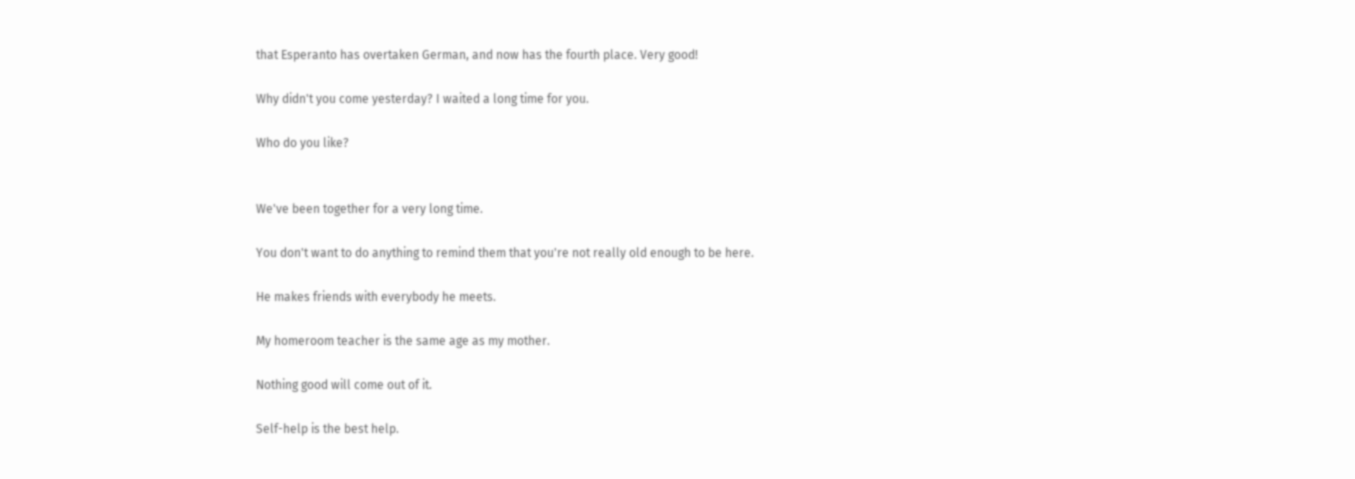that Esperanto has overtaken German, and now has the fourth place. Very good!

Why didn't you come yesterday? I waited a long time for you.

Who do you like?


We've been together for a very long time.

You don't want to do anything to remind them that you're not really old enough to be here.

He makes friends with everybody he meets.

My homeroom teacher is the same age as my mother.

Nothing good will come out of it.

Self-help is the best help.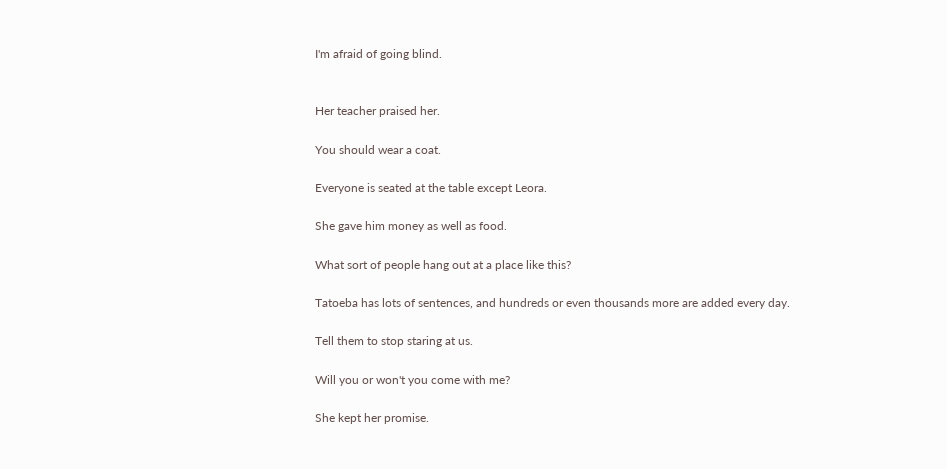I'm afraid of going blind.


Her teacher praised her.

You should wear a coat.

Everyone is seated at the table except Leora.

She gave him money as well as food.

What sort of people hang out at a place like this?

Tatoeba has lots of sentences, and hundreds or even thousands more are added every day.

Tell them to stop staring at us.

Will you or won't you come with me?

She kept her promise.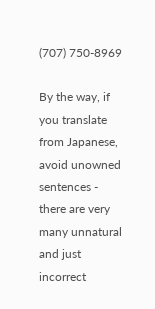(707) 750-8969

By the way, if you translate from Japanese, avoid unowned sentences - there are very many unnatural and just incorrect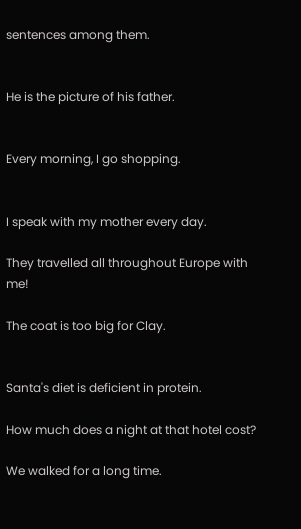sentences among them.


He is the picture of his father.


Every morning, I go shopping.


I speak with my mother every day.

They travelled all throughout Europe with me!

The coat is too big for Clay.


Santa's diet is deficient in protein.

How much does a night at that hotel cost?

We walked for a long time.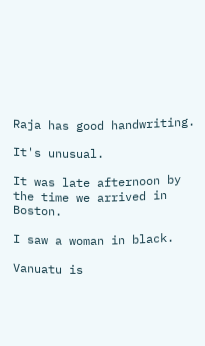Raja has good handwriting.

It's unusual.

It was late afternoon by the time we arrived in Boston.

I saw a woman in black.

Vanuatu is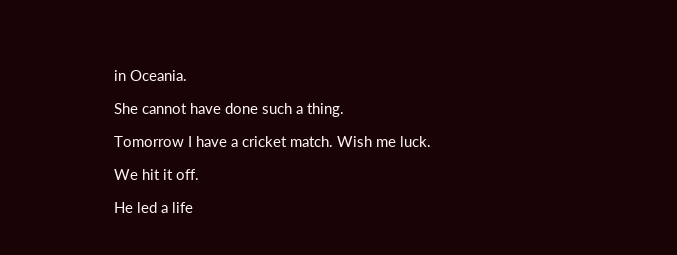in Oceania.

She cannot have done such a thing.

Tomorrow I have a cricket match. Wish me luck.

We hit it off.

He led a life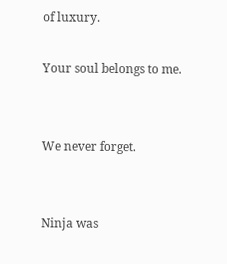of luxury.

Your soul belongs to me.


We never forget.


Ninja was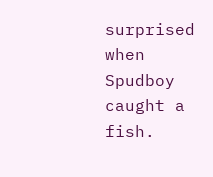surprised when Spudboy caught a fish.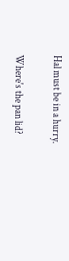Hal must be in a hurry.

Where's the pan lid?